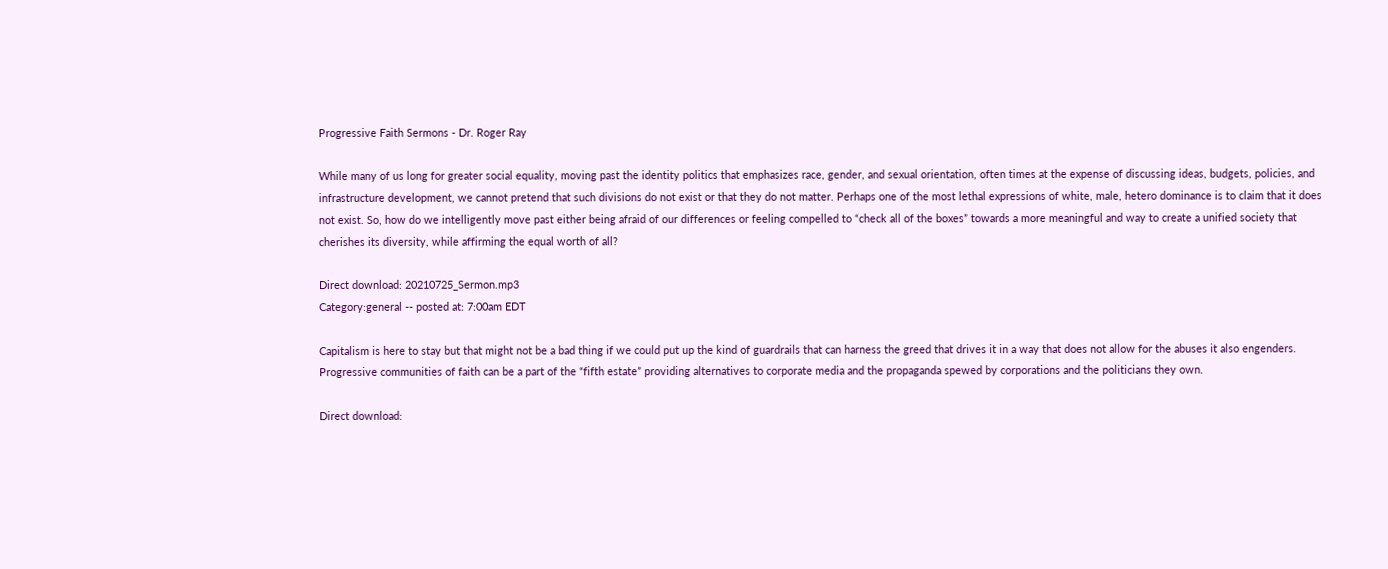Progressive Faith Sermons - Dr. Roger Ray

While many of us long for greater social equality, moving past the identity politics that emphasizes race, gender, and sexual orientation, often times at the expense of discussing ideas, budgets, policies, and infrastructure development, we cannot pretend that such divisions do not exist or that they do not matter. Perhaps one of the most lethal expressions of white, male, hetero dominance is to claim that it does not exist. So, how do we intelligently move past either being afraid of our differences or feeling compelled to “check all of the boxes” towards a more meaningful and way to create a unified society that cherishes its diversity, while affirming the equal worth of all?

Direct download: 20210725_Sermon.mp3
Category:general -- posted at: 7:00am EDT

Capitalism is here to stay but that might not be a bad thing if we could put up the kind of guardrails that can harness the greed that drives it in a way that does not allow for the abuses it also engenders. Progressive communities of faith can be a part of the “fifth estate” providing alternatives to corporate media and the propaganda spewed by corporations and the politicians they own.

Direct download: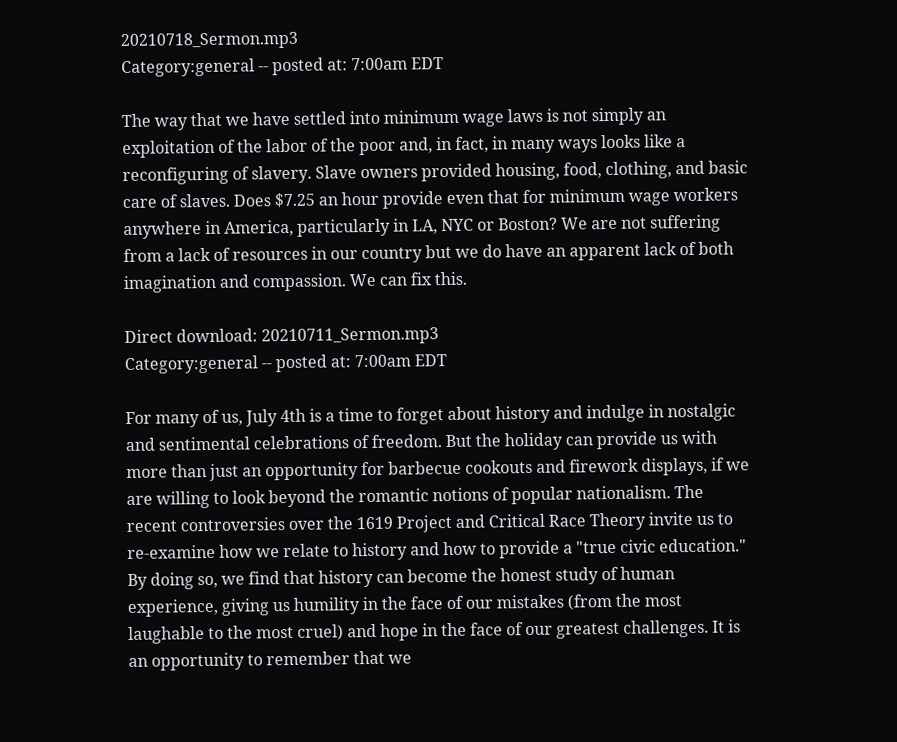20210718_Sermon.mp3
Category:general -- posted at: 7:00am EDT

The way that we have settled into minimum wage laws is not simply an exploitation of the labor of the poor and, in fact, in many ways looks like a reconfiguring of slavery. Slave owners provided housing, food, clothing, and basic care of slaves. Does $7.25 an hour provide even that for minimum wage workers anywhere in America, particularly in LA, NYC or Boston? We are not suffering from a lack of resources in our country but we do have an apparent lack of both imagination and compassion. We can fix this.

Direct download: 20210711_Sermon.mp3
Category:general -- posted at: 7:00am EDT

For many of us, July 4th is a time to forget about history and indulge in nostalgic and sentimental celebrations of freedom. But the holiday can provide us with more than just an opportunity for barbecue cookouts and firework displays, if we are willing to look beyond the romantic notions of popular nationalism. The recent controversies over the 1619 Project and Critical Race Theory invite us to re-examine how we relate to history and how to provide a "true civic education." By doing so, we find that history can become the honest study of human experience, giving us humility in the face of our mistakes (from the most laughable to the most cruel) and hope in the face of our greatest challenges. It is an opportunity to remember that we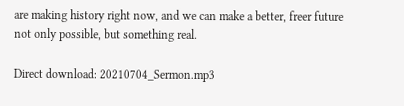are making history right now, and we can make a better, freer future not only possible, but something real.

Direct download: 20210704_Sermon.mp3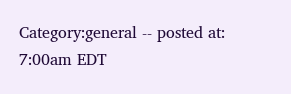Category:general -- posted at: 7:00am EDT